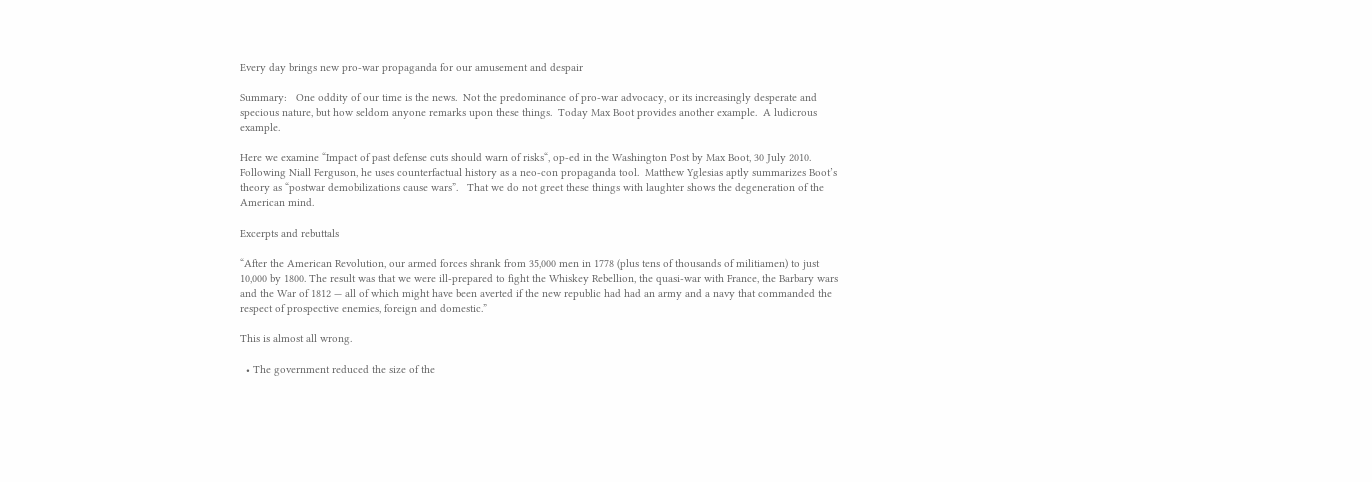Every day brings new pro-war propaganda for our amusement and despair

Summary:   One oddity of our time is the news.  Not the predominance of pro-war advocacy, or its increasingly desperate and specious nature, but how seldom anyone remarks upon these things.  Today Max Boot provides another example.  A ludicrous example.

Here we examine “Impact of past defense cuts should warn of risks“, op-ed in the Washington Post by Max Boot, 30 July 2010. Following Niall Ferguson, he uses counterfactual history as a neo-con propaganda tool.  Matthew Yglesias aptly summarizes Boot’s theory as “postwar demobilizations cause wars”.   That we do not greet these things with laughter shows the degeneration of the American mind.

Excerpts and rebuttals

“After the American Revolution, our armed forces shrank from 35,000 men in 1778 (plus tens of thousands of militiamen) to just 10,000 by 1800. The result was that we were ill-prepared to fight the Whiskey Rebellion, the quasi-war with France, the Barbary wars and the War of 1812 — all of which might have been averted if the new republic had had an army and a navy that commanded the respect of prospective enemies, foreign and domestic.”

This is almost all wrong.

  • The government reduced the size of the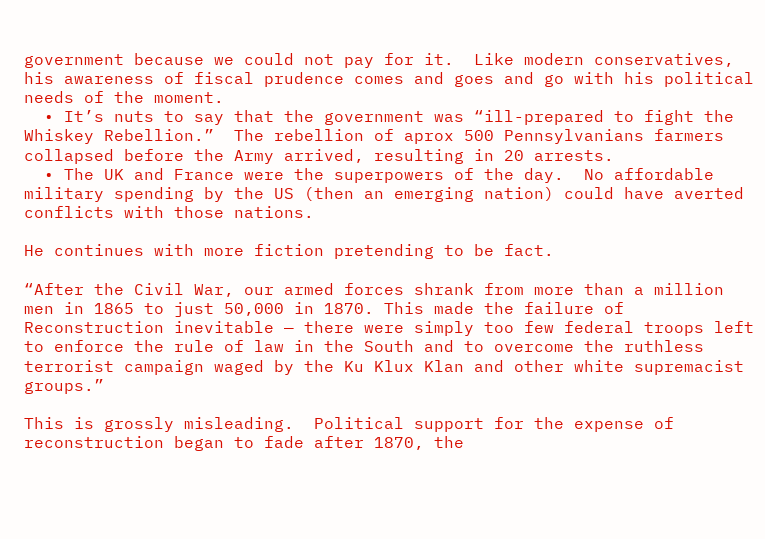government because we could not pay for it.  Like modern conservatives, his awareness of fiscal prudence comes and goes and go with his political needs of the moment.
  • It’s nuts to say that the government was “ill-prepared to fight the Whiskey Rebellion.”  The rebellion of aprox 500 Pennsylvanians farmers collapsed before the Army arrived, resulting in 20 arrests.
  • The UK and France were the superpowers of the day.  No affordable military spending by the US (then an emerging nation) could have averted conflicts with those nations.

He continues with more fiction pretending to be fact.

“After the Civil War, our armed forces shrank from more than a million men in 1865 to just 50,000 in 1870. This made the failure of Reconstruction inevitable — there were simply too few federal troops left to enforce the rule of law in the South and to overcome the ruthless terrorist campaign waged by the Ku Klux Klan and other white supremacist groups.”

This is grossly misleading.  Political support for the expense of reconstruction began to fade after 1870, the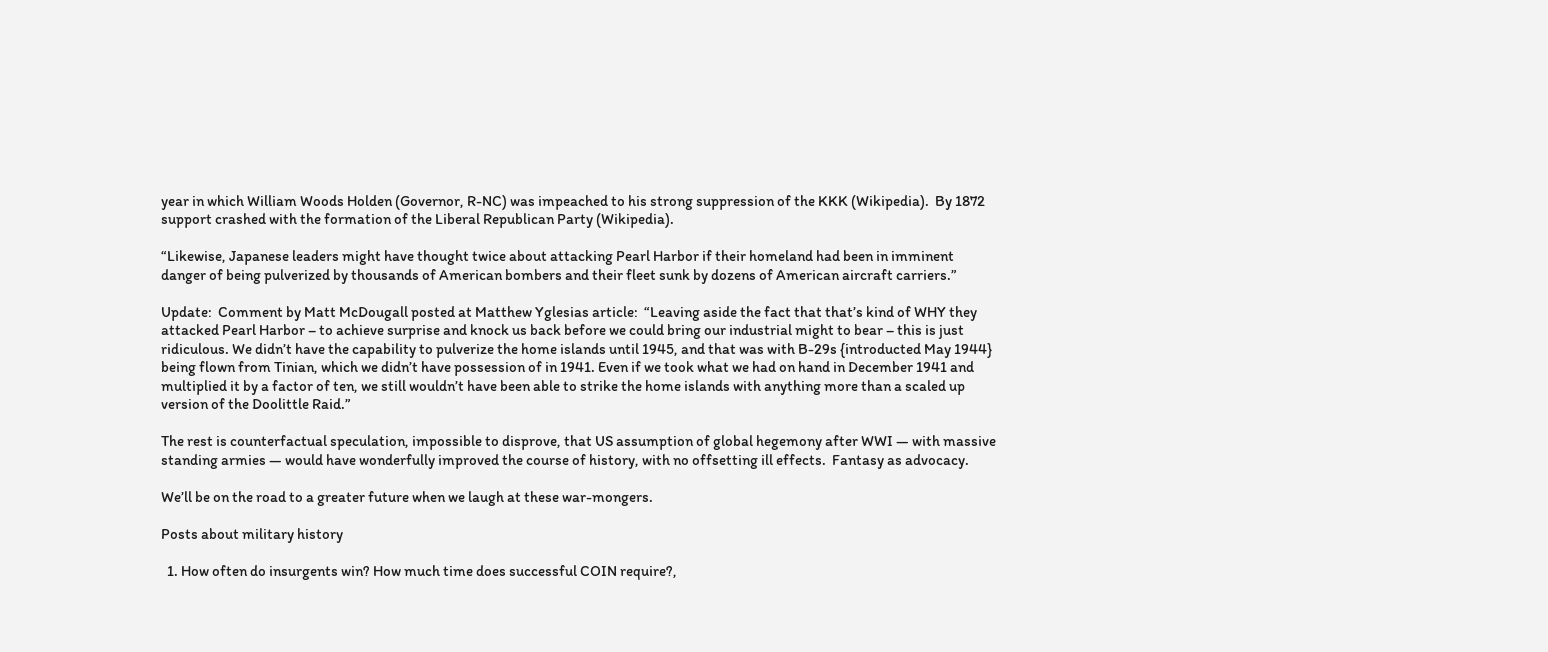year in which William Woods Holden (Governor, R-NC) was impeached to his strong suppression of the KKK (Wikipedia).  By 1872 support crashed with the formation of the Liberal Republican Party (Wikipedia).

“Likewise, Japanese leaders might have thought twice about attacking Pearl Harbor if their homeland had been in imminent danger of being pulverized by thousands of American bombers and their fleet sunk by dozens of American aircraft carriers.”

Update:  Comment by Matt McDougall posted at Matthew Yglesias article:  “Leaving aside the fact that that’s kind of WHY they attacked Pearl Harbor – to achieve surprise and knock us back before we could bring our industrial might to bear – this is just ridiculous. We didn’t have the capability to pulverize the home islands until 1945, and that was with B-29s {introducted May 1944} being flown from Tinian, which we didn’t have possession of in 1941. Even if we took what we had on hand in December 1941 and multiplied it by a factor of ten, we still wouldn’t have been able to strike the home islands with anything more than a scaled up version of the Doolittle Raid.”

The rest is counterfactual speculation, impossible to disprove, that US assumption of global hegemony after WWI — with massive standing armies — would have wonderfully improved the course of history, with no offsetting ill effects.  Fantasy as advocacy.

We’ll be on the road to a greater future when we laugh at these war-mongers.

Posts about military history

  1. How often do insurgents win? How much time does successful COIN require?,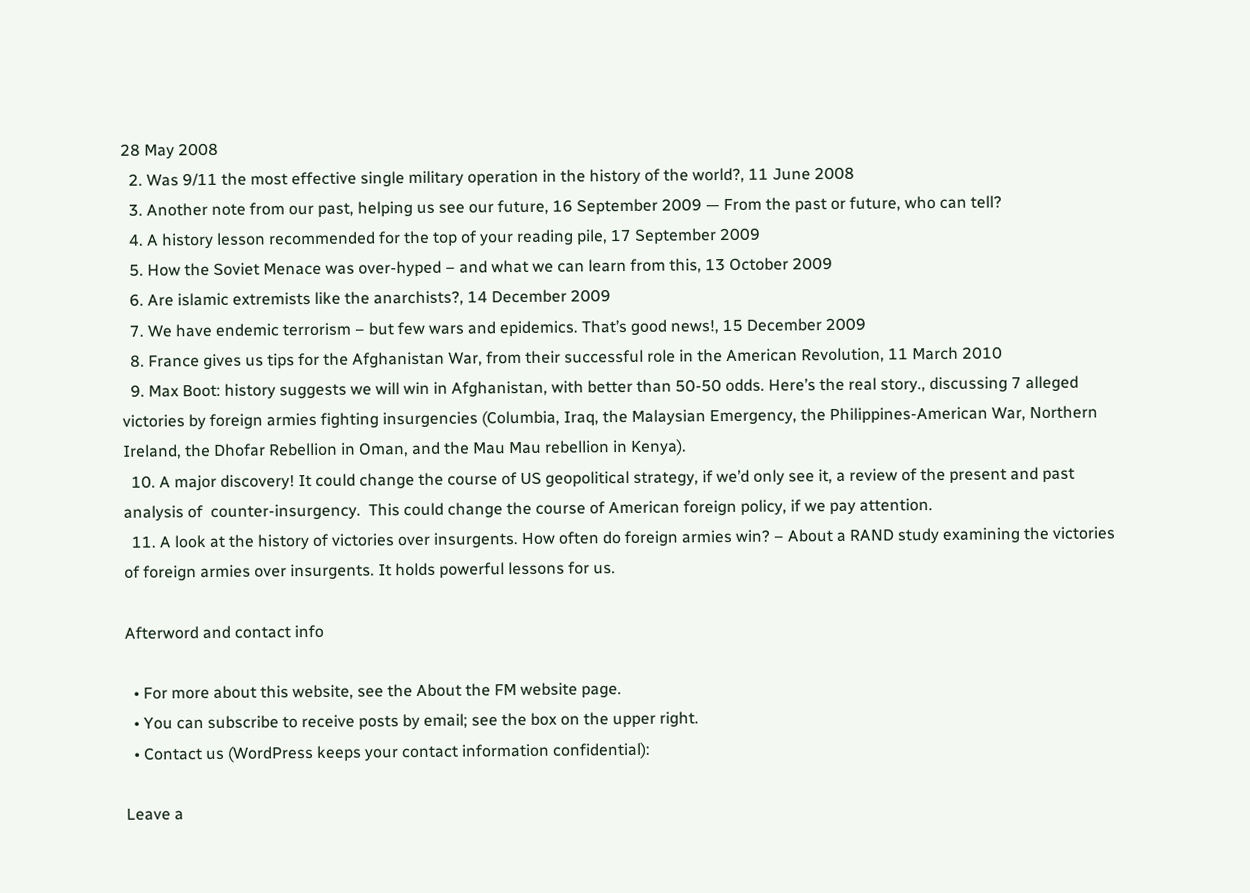28 May 2008
  2. Was 9/11 the most effective single military operation in the history of the world?, 11 June 2008
  3. Another note from our past, helping us see our future, 16 September 2009 — From the past or future, who can tell?
  4. A history lesson recommended for the top of your reading pile, 17 September 2009
  5. How the Soviet Menace was over-hyped – and what we can learn from this, 13 October 2009
  6. Are islamic extremists like the anarchists?, 14 December 2009
  7. We have endemic terrorism – but few wars and epidemics. That’s good news!, 15 December 2009
  8. France gives us tips for the Afghanistan War, from their successful role in the American Revolution, 11 March 2010
  9. Max Boot: history suggests we will win in Afghanistan, with better than 50-50 odds. Here’s the real story., discussing 7 alleged victories by foreign armies fighting insurgencies (Columbia, Iraq, the Malaysian Emergency, the Philippines-American War, Northern Ireland, the Dhofar Rebellion in Oman, and the Mau Mau rebellion in Kenya).
  10. A major discovery! It could change the course of US geopolitical strategy, if we’d only see it, a review of the present and past analysis of  counter-insurgency.  This could change the course of American foreign policy, if we pay attention.
  11. A look at the history of victories over insurgents. How often do foreign armies win? – About a RAND study examining the victories of foreign armies over insurgents. It holds powerful lessons for us.

Afterword and contact info

  • For more about this website, see the About the FM website page.
  • You can subscribe to receive posts by email; see the box on the upper right.
  • Contact us (WordPress keeps your contact information confidential):

Leave a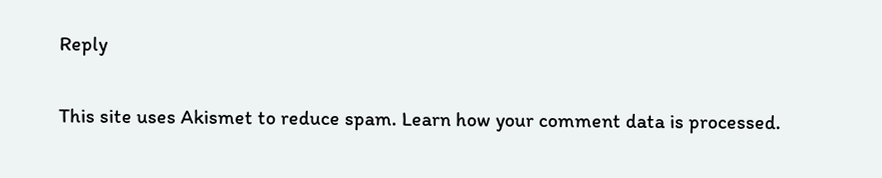Reply

This site uses Akismet to reduce spam. Learn how your comment data is processed.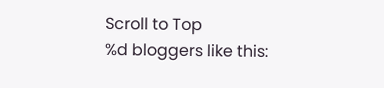Scroll to Top
%d bloggers like this: